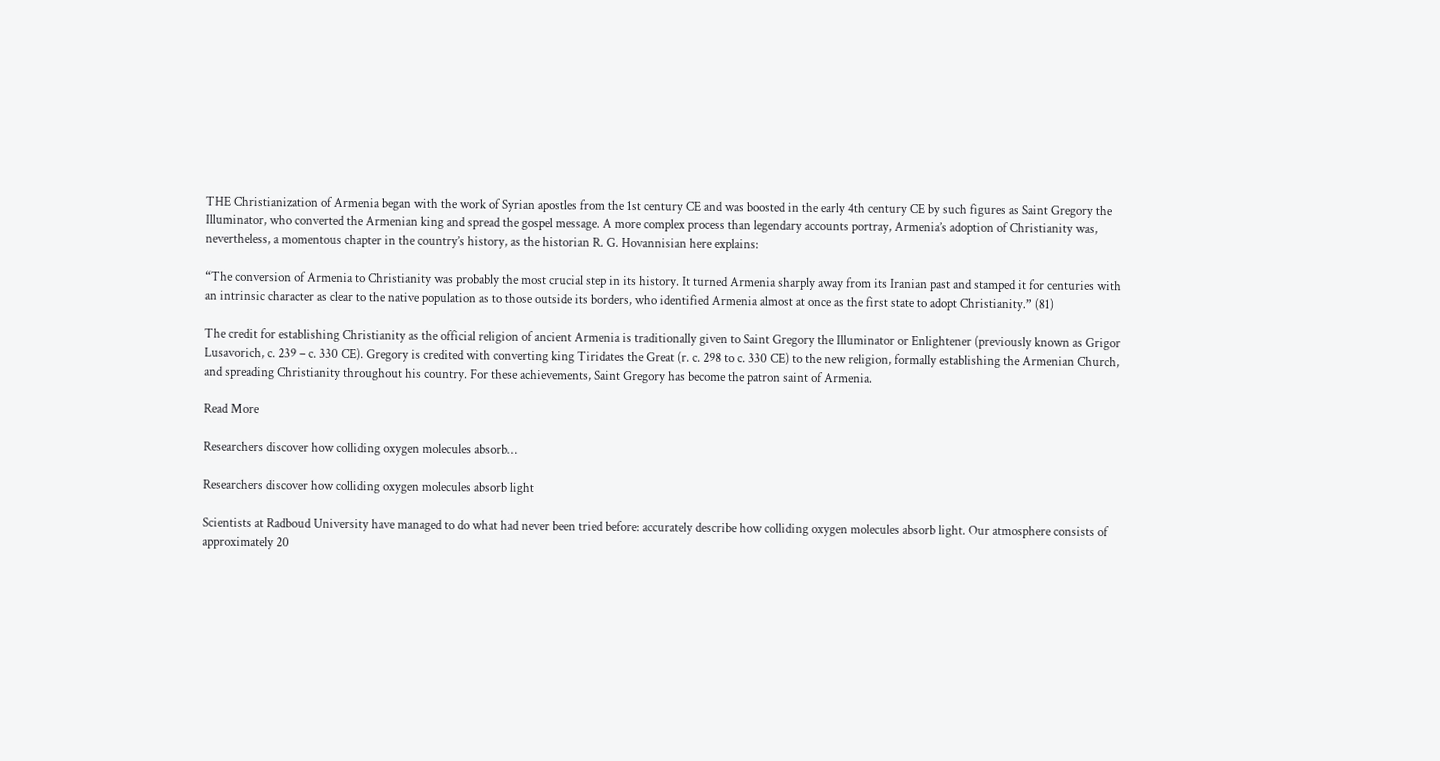THE Christianization of Armenia began with the work of Syrian apostles from the 1st century CE and was boosted in the early 4th century CE by such figures as Saint Gregory the Illuminator, who converted the Armenian king and spread the gospel message. A more complex process than legendary accounts portray, Armenia’s adoption of Christianity was, nevertheless, a momentous chapter in the country’s history, as the historian R. G. Hovannisian here explains:

“The conversion of Armenia to Christianity was probably the most crucial step in its history. It turned Armenia sharply away from its Iranian past and stamped it for centuries with an intrinsic character as clear to the native population as to those outside its borders, who identified Armenia almost at once as the first state to adopt Christianity.” (81)

The credit for establishing Christianity as the official religion of ancient Armenia is traditionally given to Saint Gregory the Illuminator or Enlightener (previously known as Grigor Lusavorich, c. 239 – c. 330 CE). Gregory is credited with converting king Tiridates the Great (r. c. 298 to c. 330 CE) to the new religion, formally establishing the Armenian Church, and spreading Christianity throughout his country. For these achievements, Saint Gregory has become the patron saint of Armenia.

Read More

Researchers discover how colliding oxygen molecules absorb…

Researchers discover how colliding oxygen molecules absorb light

Scientists at Radboud University have managed to do what had never been tried before: accurately describe how colliding oxygen molecules absorb light. Our atmosphere consists of approximately 20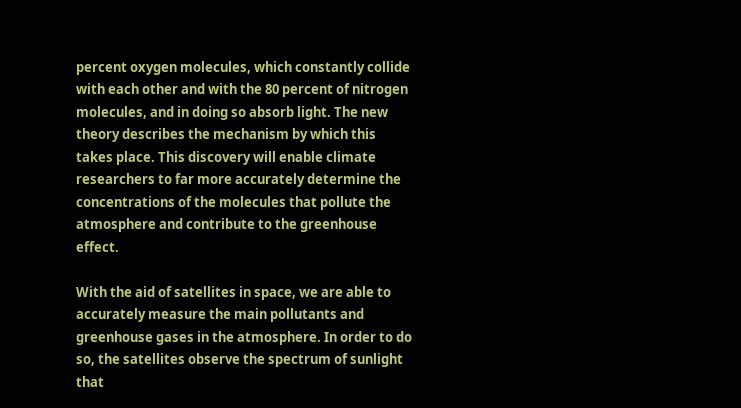percent oxygen molecules, which constantly collide with each other and with the 80 percent of nitrogen molecules, and in doing so absorb light. The new theory describes the mechanism by which this takes place. This discovery will enable climate researchers to far more accurately determine the concentrations of the molecules that pollute the atmosphere and contribute to the greenhouse effect.

With the aid of satellites in space, we are able to accurately measure the main pollutants and greenhouse gases in the atmosphere. In order to do so, the satellites observe the spectrum of sunlight that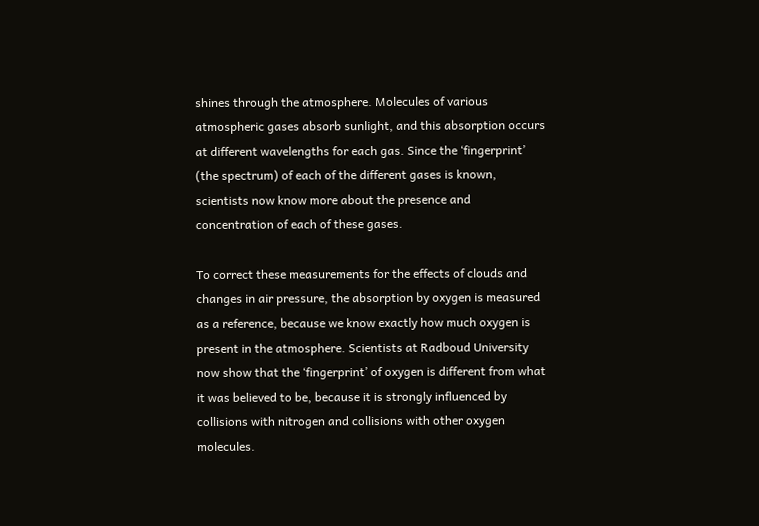shines through the atmosphere. Molecules of various atmospheric gases absorb sunlight, and this absorption occurs at different wavelengths for each gas. Since the ‘fingerprint’ (the spectrum) of each of the different gases is known, scientists now know more about the presence and concentration of each of these gases.

To correct these measurements for the effects of clouds and changes in air pressure, the absorption by oxygen is measured as a reference, because we know exactly how much oxygen is present in the atmosphere. Scientists at Radboud University now show that the ‘fingerprint’ of oxygen is different from what it was believed to be, because it is strongly influenced by collisions with nitrogen and collisions with other oxygen molecules.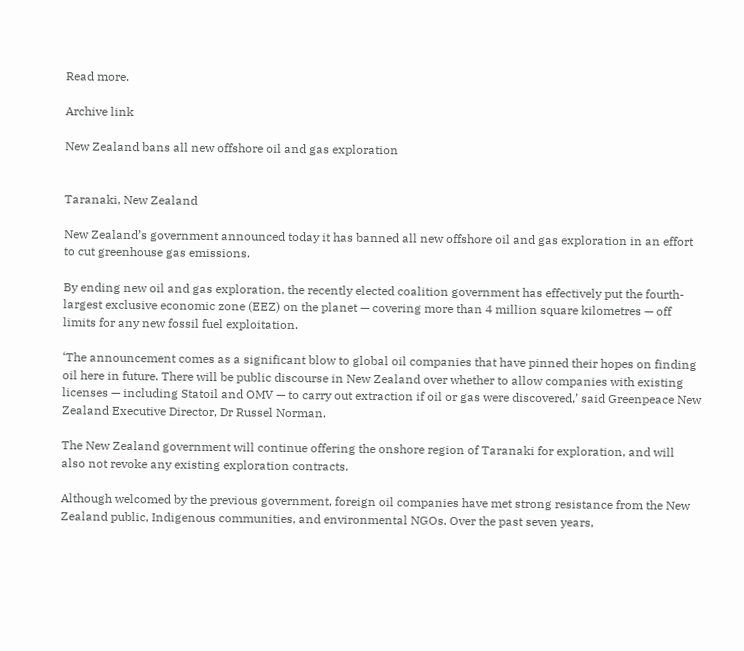Read more.

Archive link

New Zealand bans all new offshore oil and gas exploration


Taranaki, New Zealand

New Zealand’s government announced today it has banned all new offshore oil and gas exploration in an effort to cut greenhouse gas emissions.

By ending new oil and gas exploration, the recently elected coalition government has effectively put the fourth-largest exclusive economic zone (EEZ) on the planet — covering more than 4 million square kilometres — off limits for any new fossil fuel exploitation.

‘The announcement comes as a significant blow to global oil companies that have pinned their hopes on finding oil here in future. There will be public discourse in New Zealand over whether to allow companies with existing licenses — including Statoil and OMV — to carry out extraction if oil or gas were discovered,’ said Greenpeace New Zealand Executive Director, Dr Russel Norman.

The New Zealand government will continue offering the onshore region of Taranaki for exploration, and will also not revoke any existing exploration contracts.

Although welcomed by the previous government, foreign oil companies have met strong resistance from the New Zealand public, Indigenous communities, and environmental NGOs. Over the past seven years,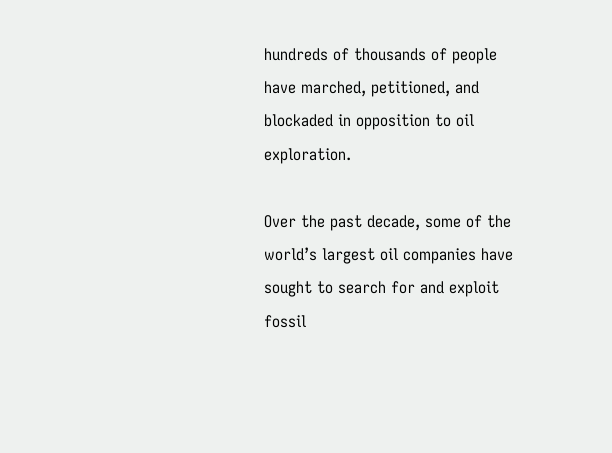hundreds of thousands of people have marched, petitioned, and blockaded in opposition to oil exploration.

Over the past decade, some of the world’s largest oil companies have sought to search for and exploit fossil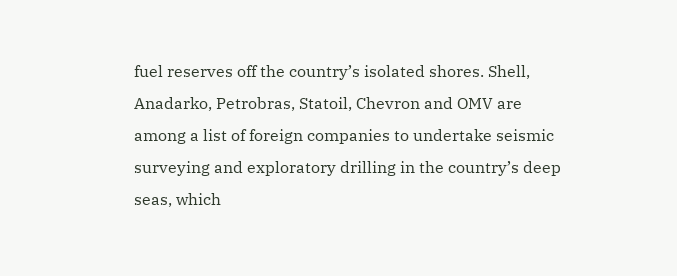fuel reserves off the country’s isolated shores. Shell, Anadarko, Petrobras, Statoil, Chevron and OMV are among a list of foreign companies to undertake seismic surveying and exploratory drilling in the country’s deep seas, which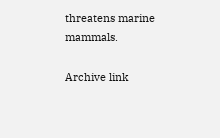threatens marine mammals.

Archive link